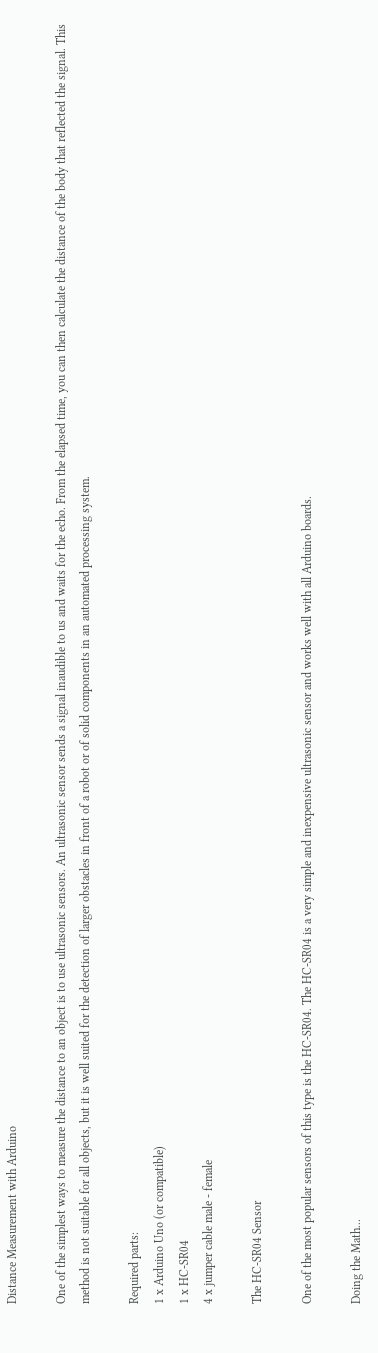Distance Measurement with Arduino

One of the simplest ways to measure the distance to an object is to use ultrasonic sensors. An ultrasonic sensor sends a signal inaudible to us and waits for the echo. From the elapsed time, you can then calculate the distance of the body that reflected the signal. This method is not suitable for all objects, but it is well suited for the detection of larger obstacles in front of a robot or of solid components in an automated processing system.

Required parts:
1 x Arduino Uno (or compatible)
1 x HC-SR04
4 x jumper cable male - female

The HC-SR04 Sensor

One of the most popular sensors of this type is the HC-SR04. The HC-SR04 is a very simple and inexpensive ultrasonic sensor and works well with all Arduino boards.

Doing the Math...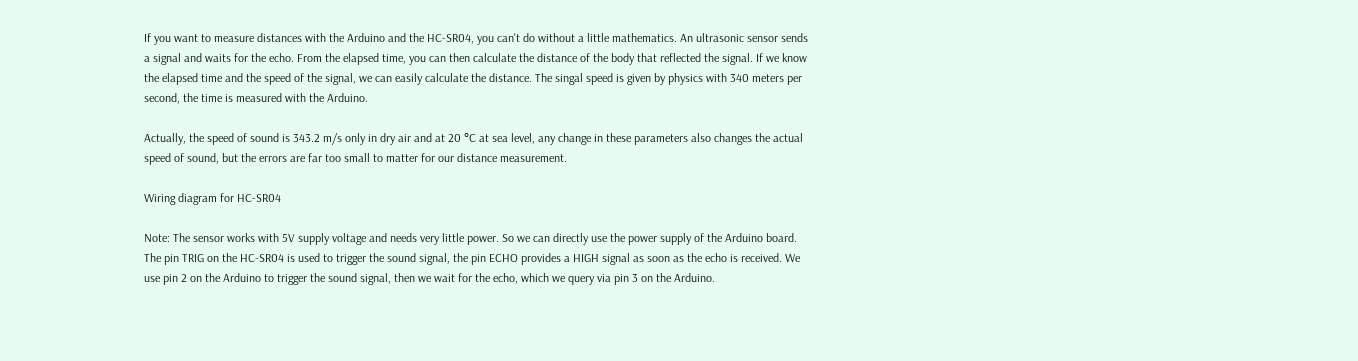If you want to measure distances with the Arduino and the HC-SR04, you can't do without a little mathematics. An ultrasonic sensor sends a signal and waits for the echo. From the elapsed time, you can then calculate the distance of the body that reflected the signal. If we know the elapsed time and the speed of the signal, we can easily calculate the distance. The singal speed is given by physics with 340 meters per second, the time is measured with the Arduino.

Actually, the speed of sound is 343.2 m/s only in dry air and at 20 °C at sea level, any change in these parameters also changes the actual speed of sound, but the errors are far too small to matter for our distance measurement.

Wiring diagram for HC-SR04

Note: The sensor works with 5V supply voltage and needs very little power. So we can directly use the power supply of the Arduino board. The pin TRIG on the HC-SR04 is used to trigger the sound signal, the pin ECHO provides a HIGH signal as soon as the echo is received. We use pin 2 on the Arduino to trigger the sound signal, then we wait for the echo, which we query via pin 3 on the Arduino.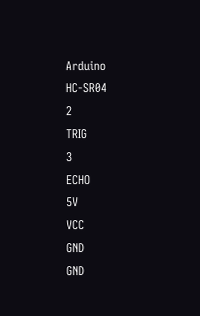Arduino             HC-SR04
2                   TRIG
3                   ECHO
5V                  VCC
GND                 GND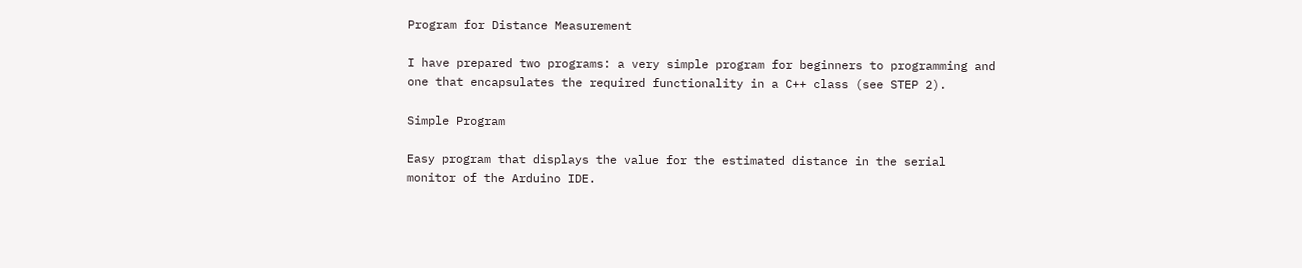Program for Distance Measurement

I have prepared two programs: a very simple program for beginners to programming and one that encapsulates the required functionality in a C++ class (see STEP 2).

Simple Program

Easy program that displays the value for the estimated distance in the serial monitor of the Arduino IDE.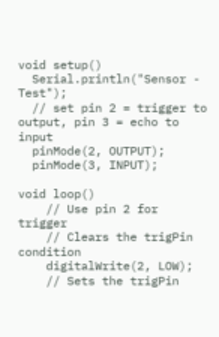void setup()
  Serial.println("Sensor - Test");
  // set pin 2 = trigger to output, pin 3 = echo to input
  pinMode(2, OUTPUT);
  pinMode(3, INPUT);

void loop()
    // Use pin 2 for trigger
    // Clears the trigPin condition
    digitalWrite(2, LOW);
    // Sets the trigPin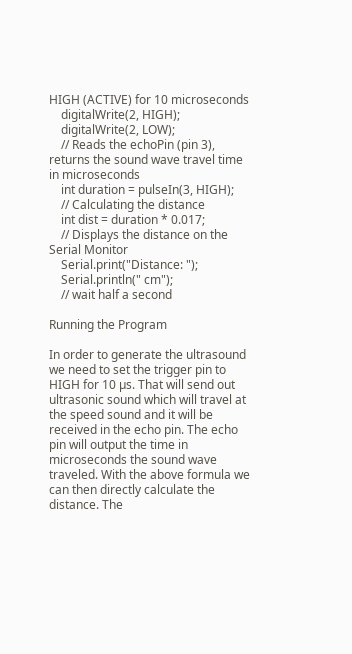HIGH (ACTIVE) for 10 microseconds
    digitalWrite(2, HIGH);
    digitalWrite(2, LOW);
    // Reads the echoPin (pin 3), returns the sound wave travel time in microseconds
    int duration = pulseIn(3, HIGH);
    // Calculating the distance
    int dist = duration * 0.017;
    // Displays the distance on the Serial Monitor
    Serial.print("Distance: ");
    Serial.println(" cm");
    // wait half a second

Running the Program

In order to generate the ultrasound we need to set the trigger pin to HIGH for 10 µs. That will send out ultrasonic sound which will travel at the speed sound and it will be received in the echo pin. The echo pin will output the time in microseconds the sound wave traveled. With the above formula we can then directly calculate the distance. The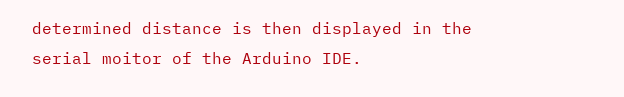determined distance is then displayed in the serial moitor of the Arduino IDE.